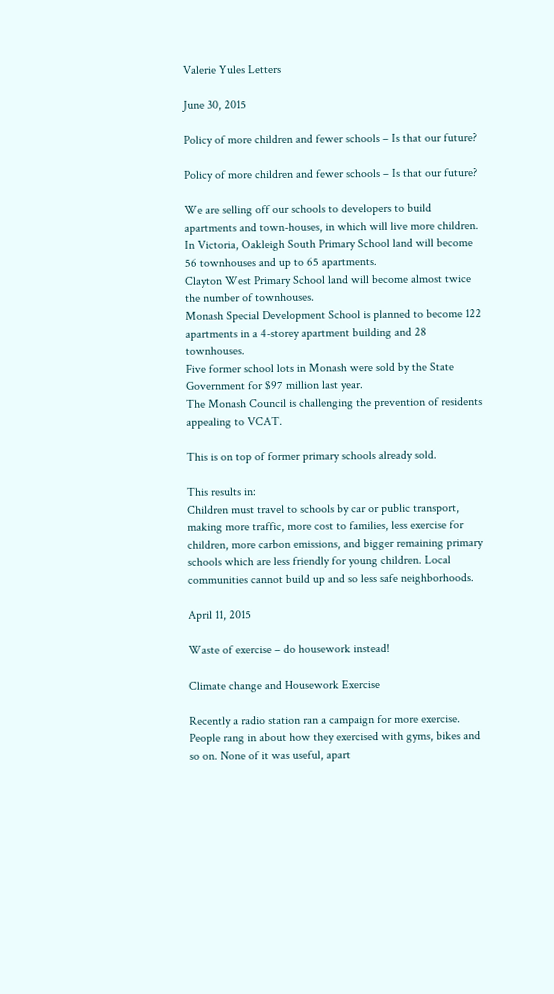Valerie Yules Letters

June 30, 2015

Policy of more children and fewer schools – Is that our future?

Policy of more children and fewer schools – Is that our future?

We are selling off our schools to developers to build apartments and town-houses, in which will live more children.
In Victoria, Oakleigh South Primary School land will become 56 townhouses and up to 65 apartments.
Clayton West Primary School land will become almost twice the number of townhouses.
Monash Special Development School is planned to become 122 apartments in a 4-storey apartment building and 28 townhouses.
Five former school lots in Monash were sold by the State Government for $97 million last year.
The Monash Council is challenging the prevention of residents appealing to VCAT.

This is on top of former primary schools already sold.

This results in:
Children must travel to schools by car or public transport, making more traffic, more cost to families, less exercise for children, more carbon emissions, and bigger remaining primary schools which are less friendly for young children. Local communities cannot build up and so less safe neighborhoods.

April 11, 2015

Waste of exercise – do housework instead!

Climate change and Housework Exercise

Recently a radio station ran a campaign for more exercise. People rang in about how they exercised with gyms, bikes and so on. None of it was useful, apart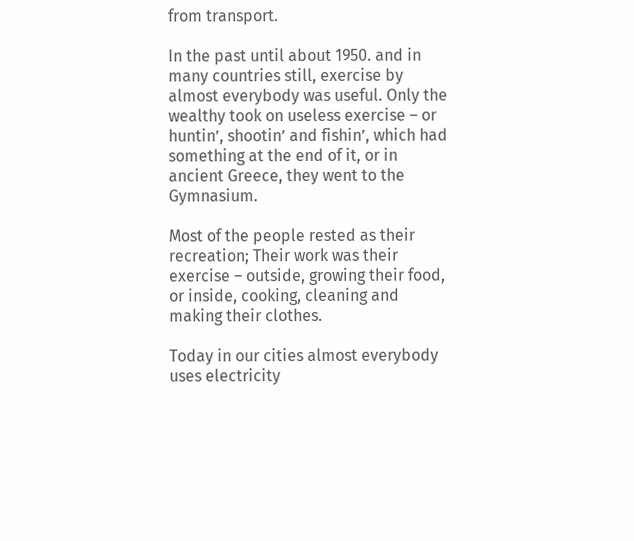from transport.

In the past until about 1950. and in many countries still, exercise by almost everybody was useful. Only the wealthy took on useless exercise – or huntin’, shootin’ and fishin’, which had something at the end of it, or in ancient Greece, they went to the Gymnasium.

Most of the people rested as their recreation; Their work was their exercise – outside, growing their food, or inside, cooking, cleaning and making their clothes.

Today in our cities almost everybody uses electricity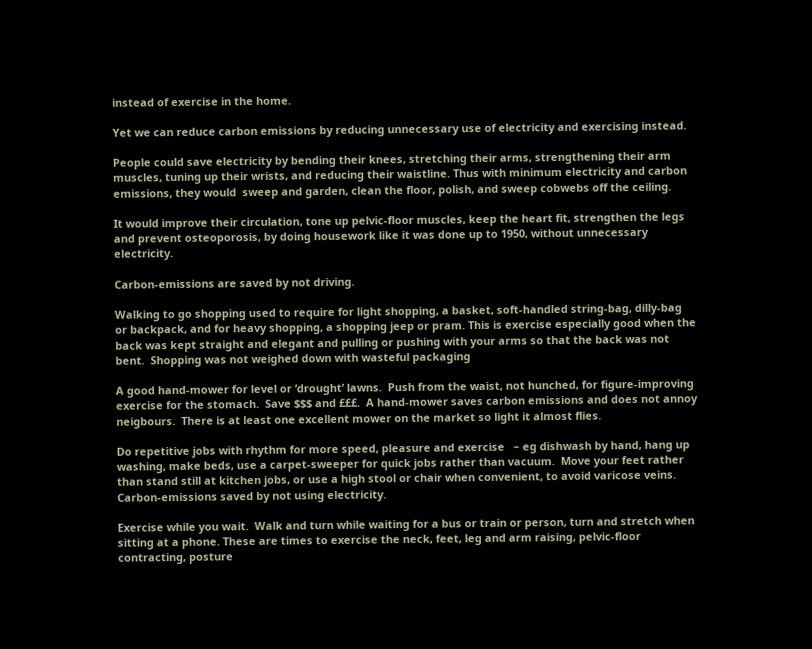instead of exercise in the home.

Yet we can reduce carbon emissions by reducing unnecessary use of electricity and exercising instead.

People could save electricity by bending their knees, stretching their arms, strengthening their arm muscles, tuning up their wrists, and reducing their waistline. Thus with minimum electricity and carbon emissions, they would  sweep and garden, clean the floor, polish, and sweep cobwebs off the ceiling.

It would improve their circulation, tone up pelvic-floor muscles, keep the heart fit, strengthen the legs and prevent osteoporosis, by doing housework like it was done up to 1950, without unnecessary electricity.

Carbon-emissions are saved by not driving.

Walking to go shopping used to require for light shopping, a basket, soft-handled string-bag, dilly-bag or backpack, and for heavy shopping, a shopping jeep or pram. This is exercise especially good when the back was kept straight and elegant and pulling or pushing with your arms so that the back was not bent.  Shopping was not weighed down with wasteful packaging

A good hand-mower for level or ‘drought’ lawns.  Push from the waist, not hunched, for figure-improving exercise for the stomach.  Save $$$ and £££.  A hand-mower saves carbon emissions and does not annoy neigbours.  There is at least one excellent mower on the market so light it almost flies.

Do repetitive jobs with rhythm for more speed, pleasure and exercise   – eg dishwash by hand, hang up washing, make beds, use a carpet-sweeper for quick jobs rather than vacuum.  Move your feet rather than stand still at kitchen jobs, or use a high stool or chair when convenient, to avoid varicose veins.  Carbon-emissions saved by not using electricity.

Exercise while you wait.  Walk and turn while waiting for a bus or train or person, turn and stretch when sitting at a phone. These are times to exercise the neck, feet, leg and arm raising, pelvic-floor contracting, posture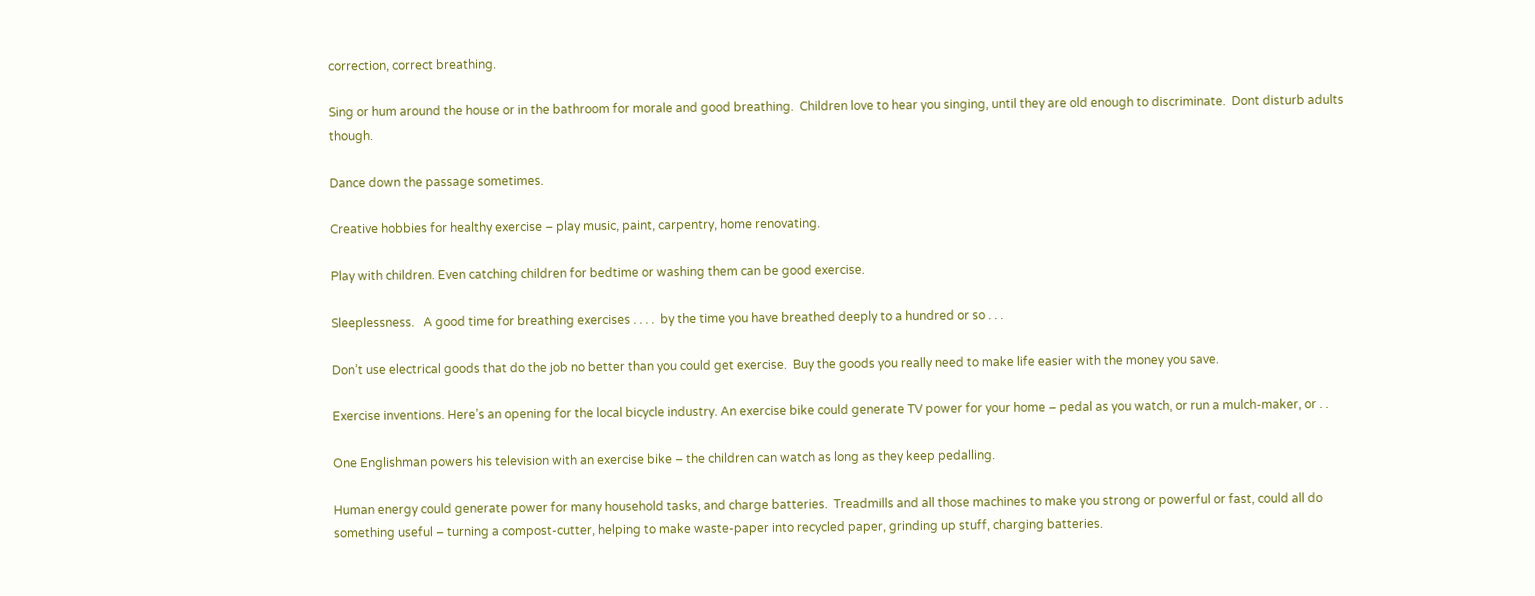correction, correct breathing.

Sing or hum around the house or in the bathroom for morale and good breathing.  Children love to hear you singing, until they are old enough to discriminate.  Dont disturb adults though.

Dance down the passage sometimes.

Creative hobbies for healthy exercise – play music, paint, carpentry, home renovating.

Play with children. Even catching children for bedtime or washing them can be good exercise.

Sleeplessness.   A good time for breathing exercises . . . .  by the time you have breathed deeply to a hundred or so . . .

Don’t use electrical goods that do the job no better than you could get exercise.  Buy the goods you really need to make life easier with the money you save.

Exercise inventions. Here’s an opening for the local bicycle industry. An exercise bike could generate TV power for your home – pedal as you watch, or run a mulch-maker, or . .

One Englishman powers his television with an exercise bike – the children can watch as long as they keep pedalling.

Human energy could generate power for many household tasks, and charge batteries.  Treadmills and all those machines to make you strong or powerful or fast, could all do something useful – turning a compost-cutter, helping to make waste-paper into recycled paper, grinding up stuff, charging batteries.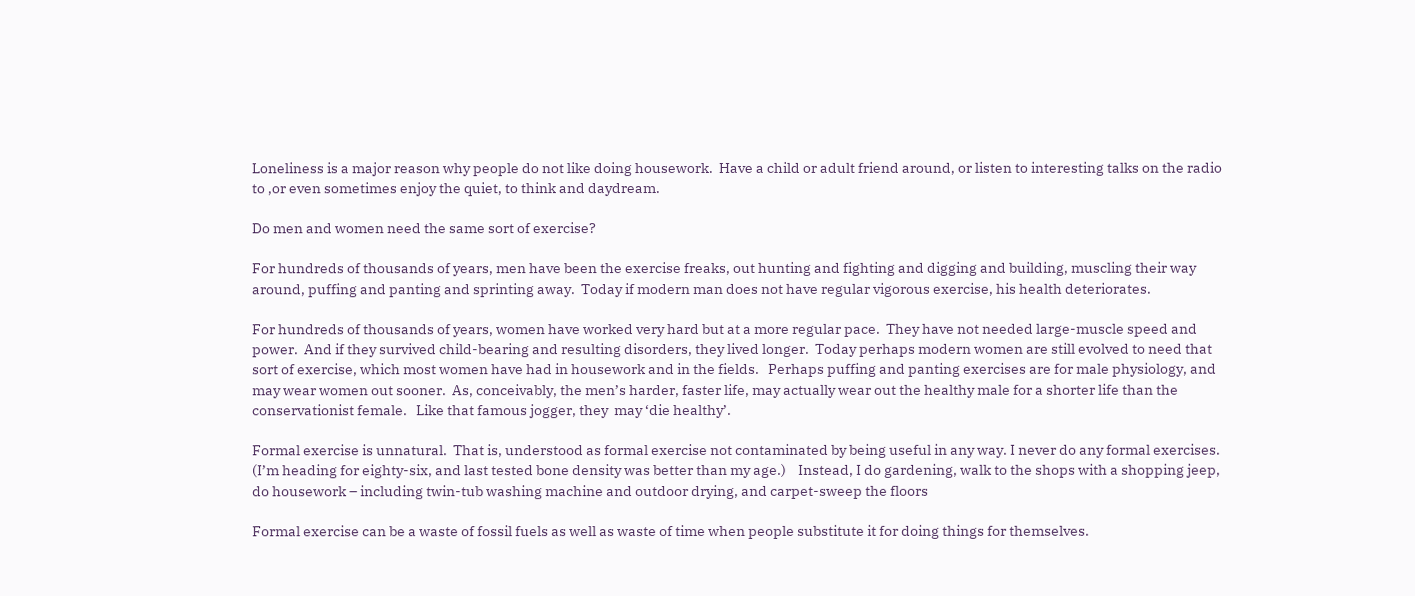Loneliness is a major reason why people do not like doing housework.  Have a child or adult friend around, or listen to interesting talks on the radio to ,or even sometimes enjoy the quiet, to think and daydream.

Do men and women need the same sort of exercise?

For hundreds of thousands of years, men have been the exercise freaks, out hunting and fighting and digging and building, muscling their way around, puffing and panting and sprinting away.  Today if modern man does not have regular vigorous exercise, his health deteriorates.

For hundreds of thousands of years, women have worked very hard but at a more regular pace.  They have not needed large-muscle speed and power.  And if they survived child-bearing and resulting disorders, they lived longer.  Today perhaps modern women are still evolved to need that sort of exercise, which most women have had in housework and in the fields.   Perhaps puffing and panting exercises are for male physiology, and  may wear women out sooner.  As, conceivably, the men’s harder, faster life, may actually wear out the healthy male for a shorter life than the conservationist female.   Like that famous jogger, they  may ‘die healthy’.

Formal exercise is unnatural.  That is, understood as formal exercise not contaminated by being useful in any way. I never do any formal exercises. (I’m heading for eighty-six, and last tested bone density was better than my age.)    Instead, I do gardening, walk to the shops with a shopping jeep, do housework – including twin-tub washing machine and outdoor drying, and carpet-sweep the floors

Formal exercise can be a waste of fossil fuels as well as waste of time when people substitute it for doing things for themselves.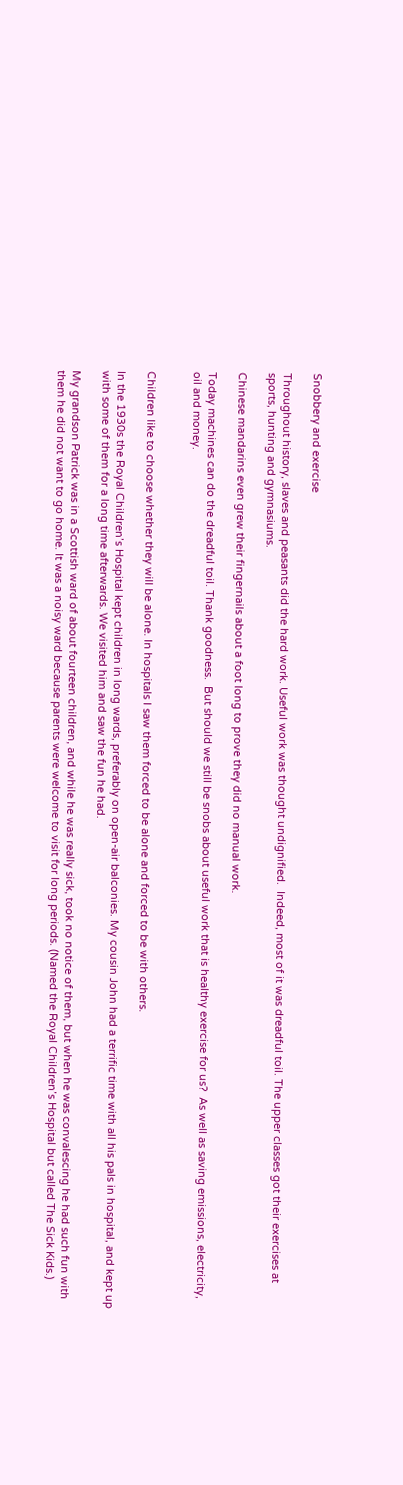Snobbery and exercise

Throughout history, slaves and peasants did the hard work. Useful work was thought undignified.  Indeed, most of it was dreadful toil. The upper classes got their exercises at sports, hunting and gymnasiums.

Chinese mandarins even grew their fingernails about a foot long to prove they did no manual work.

Today machines can do the dreadful toil. Thank goodness.  But should we still be snobs about useful work that is healthy exercise for us?  As well as saving emissions, electricity, oil and money.


Children like to choose whether they will be alone. In hospitals I saw them forced to be alone and forced to be with others.

In the 1930s the Royal Children’s Hospital kept children in long wards, preferably on open-air balconies. My cousin John had a terrific time with all his pals in hospital, and kept up with some of them for a long time afterwards. We visited him and saw the fun he had.

My grandson Patrick was in a Scottish ward of about fourteen children, and while he was really sick, took no notice of them, but when he was convalescing he had such fun with them he did not want to go home. It was a noisy ward because parents were welcome to visit for long periods. (Named the Royal Children’s Hospital but called The Sick Kids.)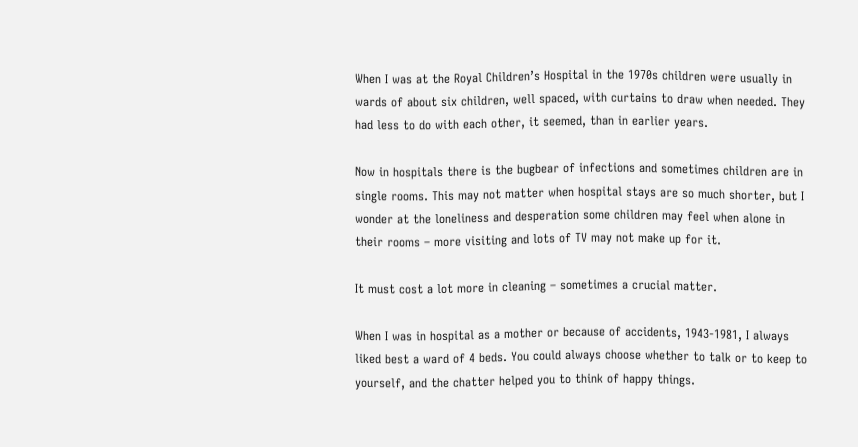When I was at the Royal Children’s Hospital in the 1970s children were usually in wards of about six children, well spaced, with curtains to draw when needed. They had less to do with each other, it seemed, than in earlier years.

Now in hospitals there is the bugbear of infections and sometimes children are in single rooms. This may not matter when hospital stays are so much shorter, but I wonder at the loneliness and desperation some children may feel when alone in their rooms – more visiting and lots of TV may not make up for it.

It must cost a lot more in cleaning – sometimes a crucial matter.

When I was in hospital as a mother or because of accidents, 1943-1981, I always liked best a ward of 4 beds. You could always choose whether to talk or to keep to yourself, and the chatter helped you to think of happy things.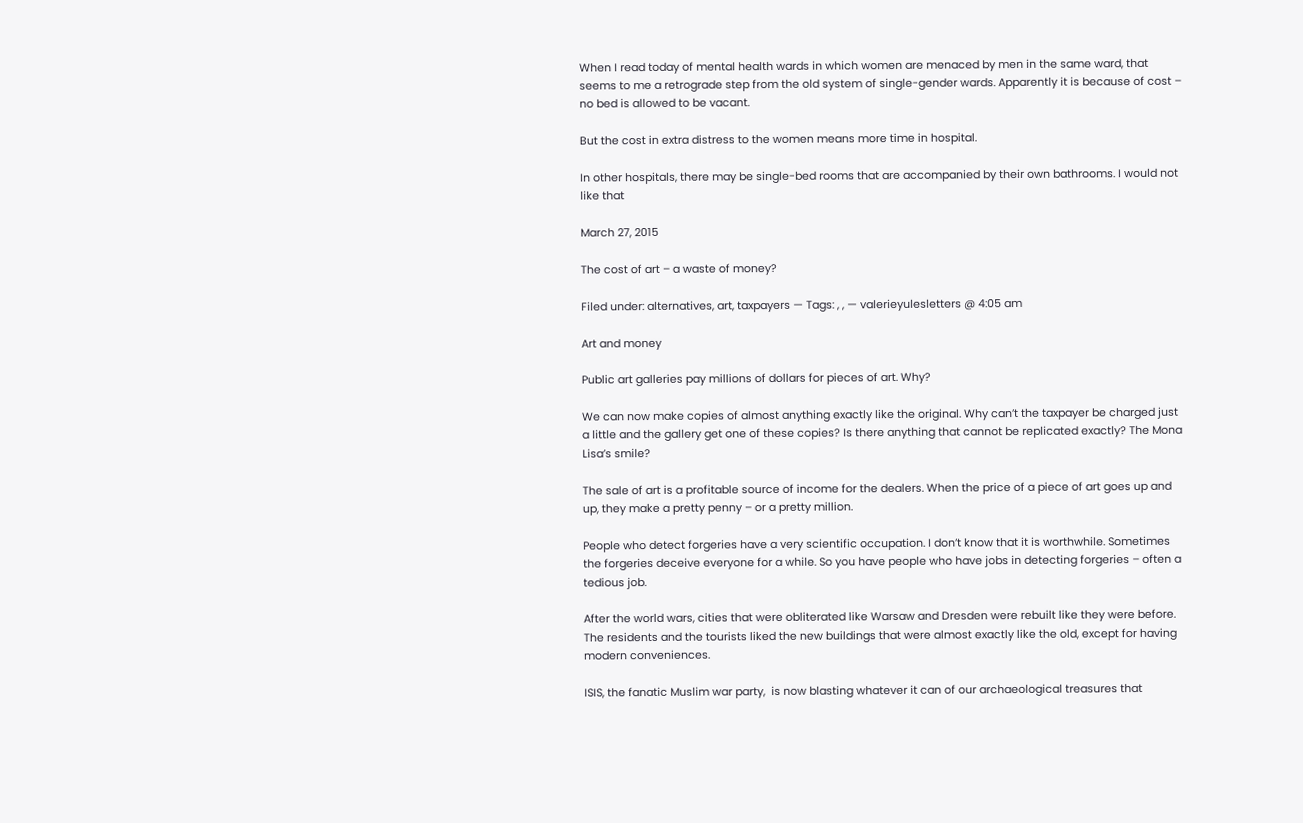When I read today of mental health wards in which women are menaced by men in the same ward, that seems to me a retrograde step from the old system of single-gender wards. Apparently it is because of cost – no bed is allowed to be vacant.

But the cost in extra distress to the women means more time in hospital.

In other hospitals, there may be single-bed rooms that are accompanied by their own bathrooms. I would not like that

March 27, 2015

The cost of art – a waste of money?

Filed under: alternatives, art, taxpayers — Tags: , , — valerieyulesletters @ 4:05 am

Art and money

Public art galleries pay millions of dollars for pieces of art. Why?

We can now make copies of almost anything exactly like the original. Why can’t the taxpayer be charged just a little and the gallery get one of these copies? Is there anything that cannot be replicated exactly? The Mona Lisa’s smile?

The sale of art is a profitable source of income for the dealers. When the price of a piece of art goes up and up, they make a pretty penny – or a pretty million.

People who detect forgeries have a very scientific occupation. I don’t know that it is worthwhile. Sometimes the forgeries deceive everyone for a while. So you have people who have jobs in detecting forgeries – often a tedious job.

After the world wars, cities that were obliterated like Warsaw and Dresden were rebuilt like they were before. The residents and the tourists liked the new buildings that were almost exactly like the old, except for having modern conveniences.

ISIS, the fanatic Muslim war party,  is now blasting whatever it can of our archaeological treasures that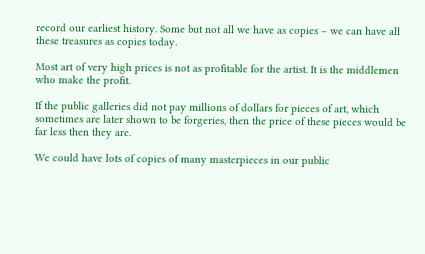record our earliest history. Some but not all we have as copies – we can have all these treasures as copies today.

Most art of very high prices is not as profitable for the artist. It is the middlemen who make the profit.

If the public galleries did not pay millions of dollars for pieces of art, which sometimes are later shown to be forgeries, then the price of these pieces would be far less then they are.

We could have lots of copies of many masterpieces in our public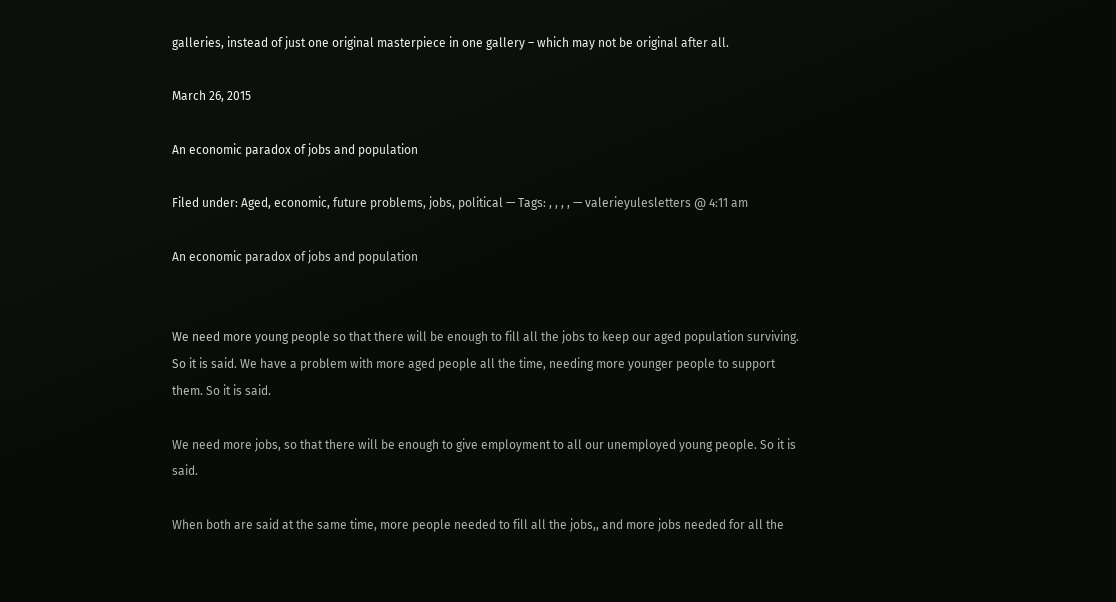galleries, instead of just one original masterpiece in one gallery – which may not be original after all.

March 26, 2015

An economic paradox of jobs and population

Filed under: Aged, economic, future problems, jobs, political — Tags: , , , , — valerieyulesletters @ 4:11 am

An economic paradox of jobs and population


We need more young people so that there will be enough to fill all the jobs to keep our aged population surviving. So it is said. We have a problem with more aged people all the time, needing more younger people to support them. So it is said.

We need more jobs, so that there will be enough to give employment to all our unemployed young people. So it is said.

When both are said at the same time, more people needed to fill all the jobs,, and more jobs needed for all the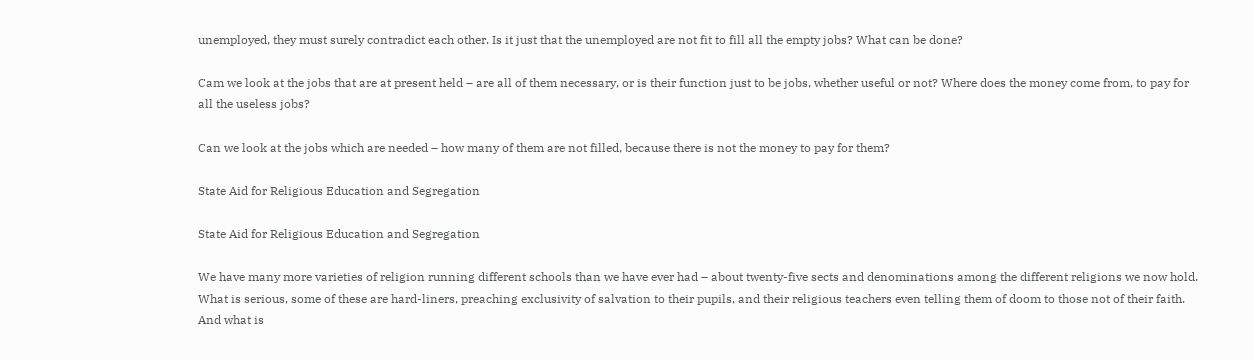unemployed, they must surely contradict each other. Is it just that the unemployed are not fit to fill all the empty jobs? What can be done?

Cam we look at the jobs that are at present held – are all of them necessary, or is their function just to be jobs, whether useful or not? Where does the money come from, to pay for all the useless jobs?

Can we look at the jobs which are needed – how many of them are not filled, because there is not the money to pay for them?

State Aid for Religious Education and Segregation

State Aid for Religious Education and Segregation

We have many more varieties of religion running different schools than we have ever had – about twenty-five sects and denominations among the different religions we now hold. What is serious, some of these are hard-liners, preaching exclusivity of salvation to their pupils, and their religious teachers even telling them of doom to those not of their faith.  And what is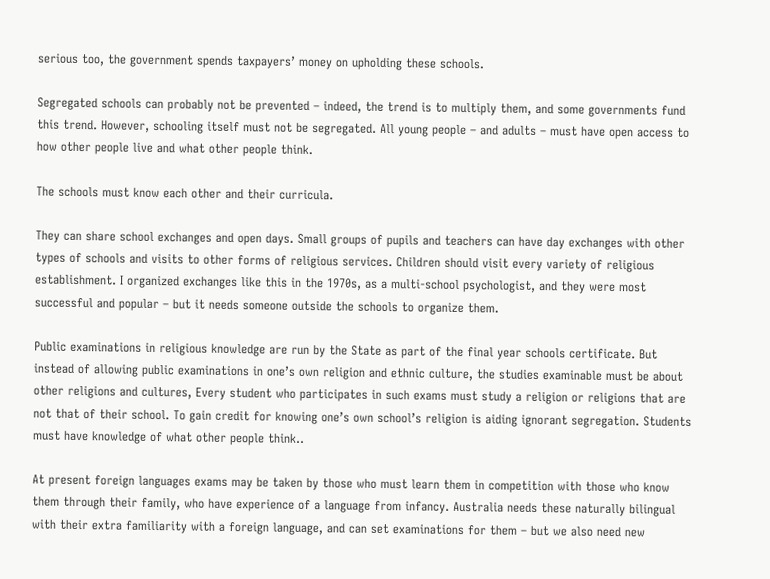serious too, the government spends taxpayers’ money on upholding these schools.

Segregated schools can probably not be prevented – indeed, the trend is to multiply them, and some governments fund this trend. However, schooling itself must not be segregated. All young people – and adults – must have open access to how other people live and what other people think.

The schools must know each other and their curricula.

They can share school exchanges and open days. Small groups of pupils and teachers can have day exchanges with other types of schools and visits to other forms of religious services. Children should visit every variety of religious establishment. I organized exchanges like this in the 1970s, as a multi-school psychologist, and they were most successful and popular – but it needs someone outside the schools to organize them.

Public examinations in religious knowledge are run by the State as part of the final year schools certificate. But instead of allowing public examinations in one’s own religion and ethnic culture, the studies examinable must be about other religions and cultures, Every student who participates in such exams must study a religion or religions that are not that of their school. To gain credit for knowing one’s own school’s religion is aiding ignorant segregation. Students must have knowledge of what other people think..

At present foreign languages exams may be taken by those who must learn them in competition with those who know them through their family, who have experience of a language from infancy. Australia needs these naturally bilingual with their extra familiarity with a foreign language, and can set examinations for them – but we also need new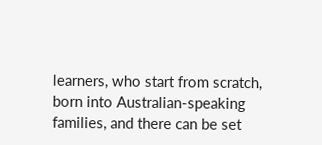learners, who start from scratch, born into Australian-speaking families, and there can be set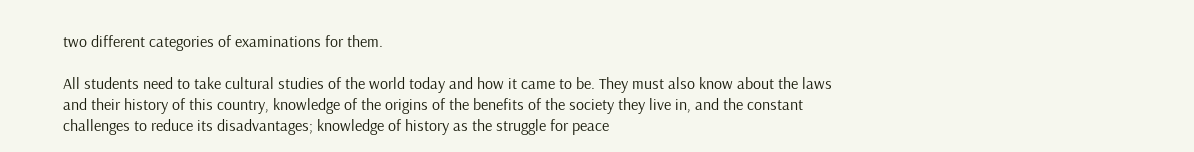two different categories of examinations for them.

All students need to take cultural studies of the world today and how it came to be. They must also know about the laws and their history of this country, knowledge of the origins of the benefits of the society they live in, and the constant challenges to reduce its disadvantages; knowledge of history as the struggle for peace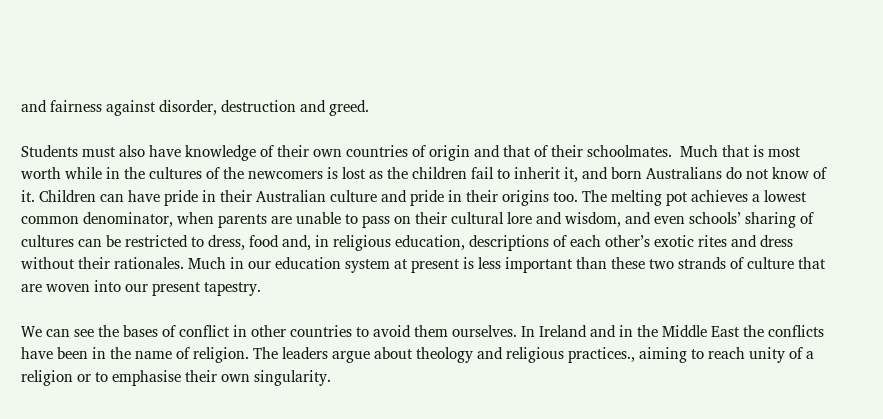and fairness against disorder, destruction and greed.

Students must also have knowledge of their own countries of origin and that of their schoolmates.  Much that is most worth while in the cultures of the newcomers is lost as the children fail to inherit it, and born Australians do not know of it. Children can have pride in their Australian culture and pride in their origins too. The melting pot achieves a lowest common denominator, when parents are unable to pass on their cultural lore and wisdom, and even schools’ sharing of cultures can be restricted to dress, food and, in religious education, descriptions of each other’s exotic rites and dress without their rationales. Much in our education system at present is less important than these two strands of culture that are woven into our present tapestry.

We can see the bases of conflict in other countries to avoid them ourselves. In Ireland and in the Middle East the conflicts have been in the name of religion. The leaders argue about theology and religious practices., aiming to reach unity of a religion or to emphasise their own singularity.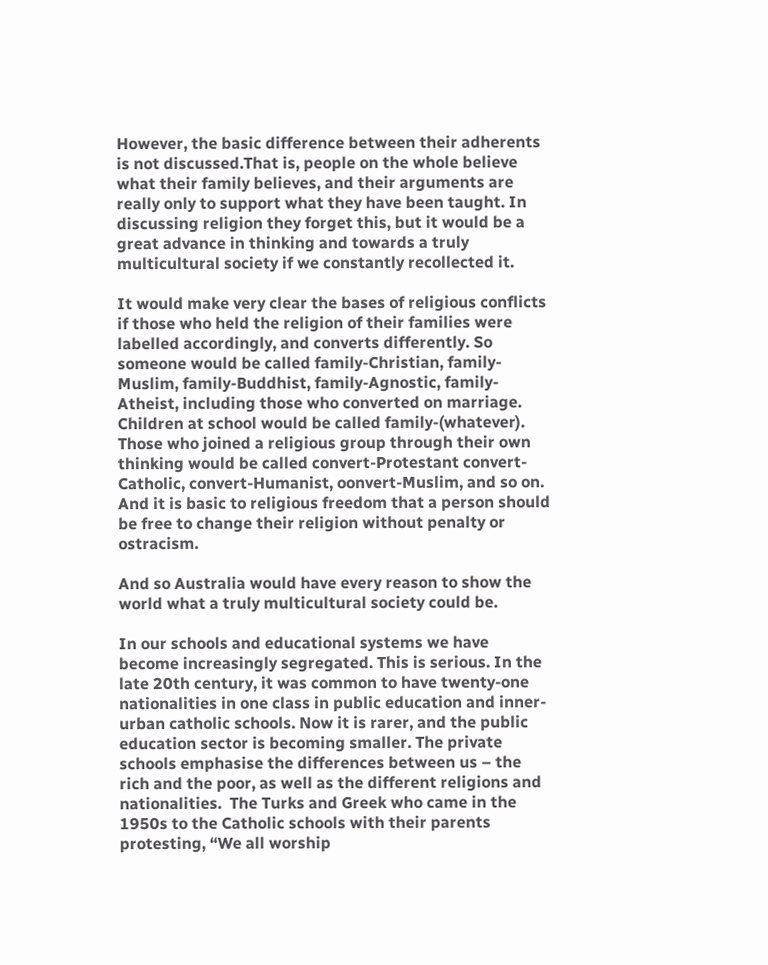However, the basic difference between their adherents is not discussed.That is, people on the whole believe what their family believes, and their arguments are really only to support what they have been taught. In discussing religion they forget this, but it would be a great advance in thinking and towards a truly multicultural society if we constantly recollected it.

It would make very clear the bases of religious conflicts if those who held the religion of their families were labelled accordingly, and converts differently. So someone would be called family-Christian, family-Muslim, family-Buddhist, family-Agnostic, family-Atheist, including those who converted on marriage. Children at school would be called family-(whatever). Those who joined a religious group through their own thinking would be called convert-Protestant convert-Catholic, convert-Humanist, oonvert-Muslim, and so on.  And it is basic to religious freedom that a person should be free to change their religion without penalty or ostracism.

And so Australia would have every reason to show the world what a truly multicultural society could be.

In our schools and educational systems we have become increasingly segregated. This is serious. In the late 20th century, it was common to have twenty-one nationalities in one class in public education and inner-urban catholic schools. Now it is rarer, and the public education sector is becoming smaller. The private schools emphasise the differences between us – the rich and the poor, as well as the different religions and nationalities.  The Turks and Greek who came in the 1950s to the Catholic schools with their parents protesting, “We all worship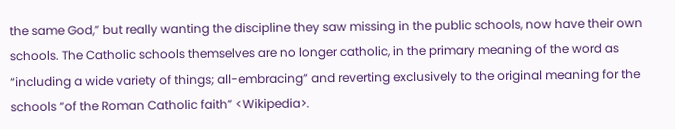the same God,” but really wanting the discipline they saw missing in the public schools, now have their own schools. The Catholic schools themselves are no longer catholic, in the primary meaning of the word as “including a wide variety of things; all-embracing” and reverting exclusively to the original meaning for the schools “of the Roman Catholic faith” <Wikipedia>.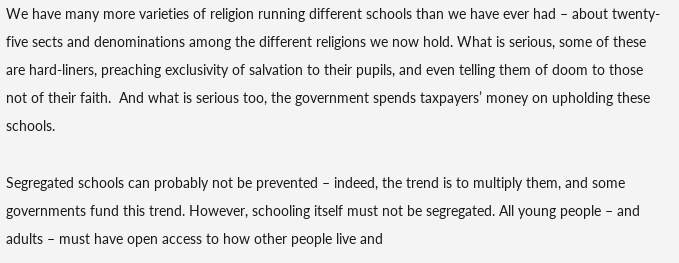We have many more varieties of religion running different schools than we have ever had – about twenty-five sects and denominations among the different religions we now hold. What is serious, some of these are hard-liners, preaching exclusivity of salvation to their pupils, and even telling them of doom to those not of their faith.  And what is serious too, the government spends taxpayers’ money on upholding these schools.

Segregated schools can probably not be prevented – indeed, the trend is to multiply them, and some governments fund this trend. However, schooling itself must not be segregated. All young people – and adults – must have open access to how other people live and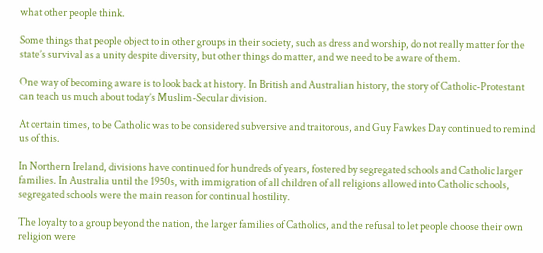what other people think.

Some things that people object to in other groups in their society, such as dress and worship, do not really matter for the state’s survival as a unity despite diversity, but other things do matter, and we need to be aware of them.

One way of becoming aware is to look back at history. In British and Australian history, the story of Catholic-Protestant can teach us much about today’s Muslim-Secular division.

At certain times, to be Catholic was to be considered subversive and traitorous, and Guy Fawkes Day continued to remind us of this.

In Northern Ireland, divisions have continued for hundreds of years, fostered by segregated schools and Catholic larger families. In Australia until the 1950s, with immigration of all children of all religions allowed into Catholic schools, segregated schools were the main reason for continual hostility.

The loyalty to a group beyond the nation, the larger families of Catholics, and the refusal to let people choose their own religion were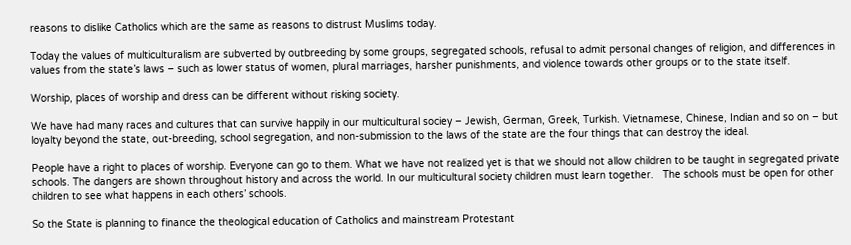reasons to dislike Catholics which are the same as reasons to distrust Muslims today.

Today the values of multiculturalism are subverted by outbreeding by some groups, segregated schools, refusal to admit personal changes of religion, and differences in values from the state’s laws – such as lower status of women, plural marriages, harsher punishments, and violence towards other groups or to the state itself.

Worship, places of worship and dress can be different without risking society.

We have had many races and cultures that can survive happily in our multicultural sociey – Jewish, German, Greek, Turkish. Vietnamese, Chinese, Indian and so on – but loyalty beyond the state, out-breeding, school segregation, and non-submission to the laws of the state are the four things that can destroy the ideal.

People have a right to places of worship. Everyone can go to them. What we have not realized yet is that we should not allow children to be taught in segregated private schools. The dangers are shown throughout history and across the world. In our multicultural society children must learn together.   The schools must be open for other children to see what happens in each others’ schools.

So the State is planning to finance the theological education of Catholics and mainstream Protestant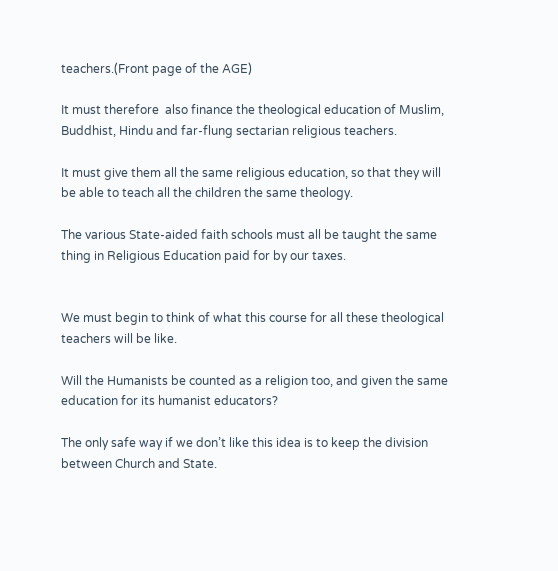teachers.(Front page of the AGE)

It must therefore  also finance the theological education of Muslim, Buddhist, Hindu and far-flung sectarian religious teachers.

It must give them all the same religious education, so that they will be able to teach all the children the same theology.

The various State-aided faith schools must all be taught the same thing in Religious Education paid for by our taxes.


We must begin to think of what this course for all these theological teachers will be like.

Will the Humanists be counted as a religion too, and given the same education for its humanist educators?

The only safe way if we don’t like this idea is to keep the division between Church and State.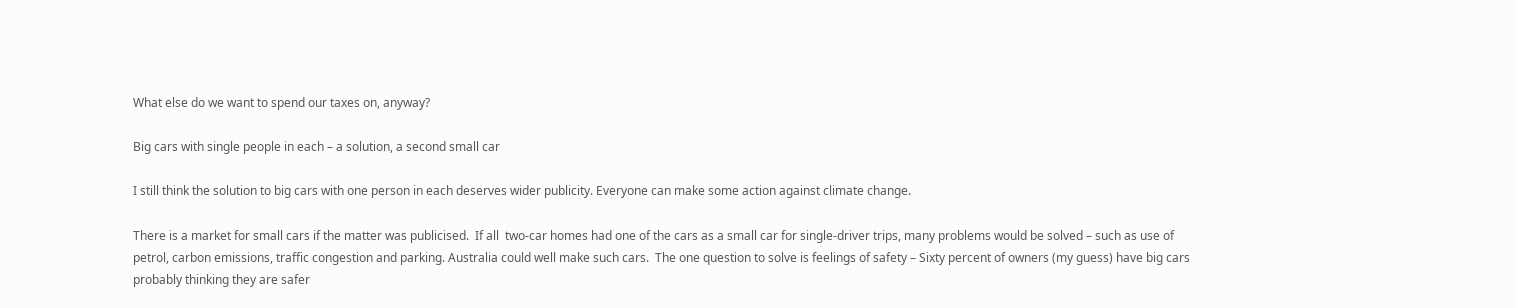What else do we want to spend our taxes on, anyway?

Big cars with single people in each – a solution, a second small car

I still think the solution to big cars with one person in each deserves wider publicity. Everyone can make some action against climate change.

There is a market for small cars if the matter was publicised.  If all  two-car homes had one of the cars as a small car for single-driver trips, many problems would be solved – such as use of petrol, carbon emissions, traffic congestion and parking. Australia could well make such cars.  The one question to solve is feelings of safety – Sixty percent of owners (my guess) have big cars probably thinking they are safer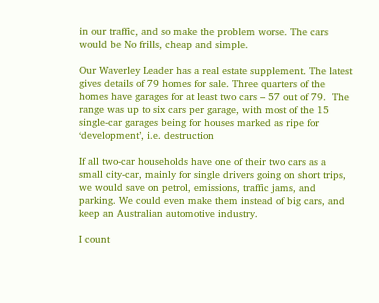in our traffic, and so make the problem worse. The cars would be No frills, cheap and simple.

Our Waverley Leader has a real estate supplement. The latest gives details of 79 homes for sale. Three quarters of the homes have garages for at least two cars – 57 out of 79.  The range was up to six cars per garage, with most of the 15 single-car garages being for houses marked as ripe for ‘development’, i.e. destruction

If all two-car households have one of their two cars as a small city-car, mainly for single drivers going on short trips, we would save on petrol, emissions, traffic jams, and  parking. We could even make them instead of big cars, and keep an Australian automotive industry.

I count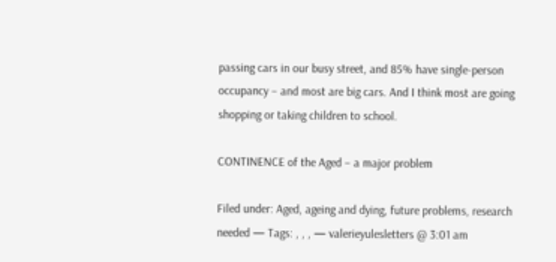passing cars in our busy street, and 85% have single-person occupancy – and most are big cars. And I think most are going shopping or taking children to school.

CONTINENCE of the Aged – a major problem

Filed under: Aged, ageing and dying, future problems, research needed — Tags: , , , — valerieyulesletters @ 3:01 am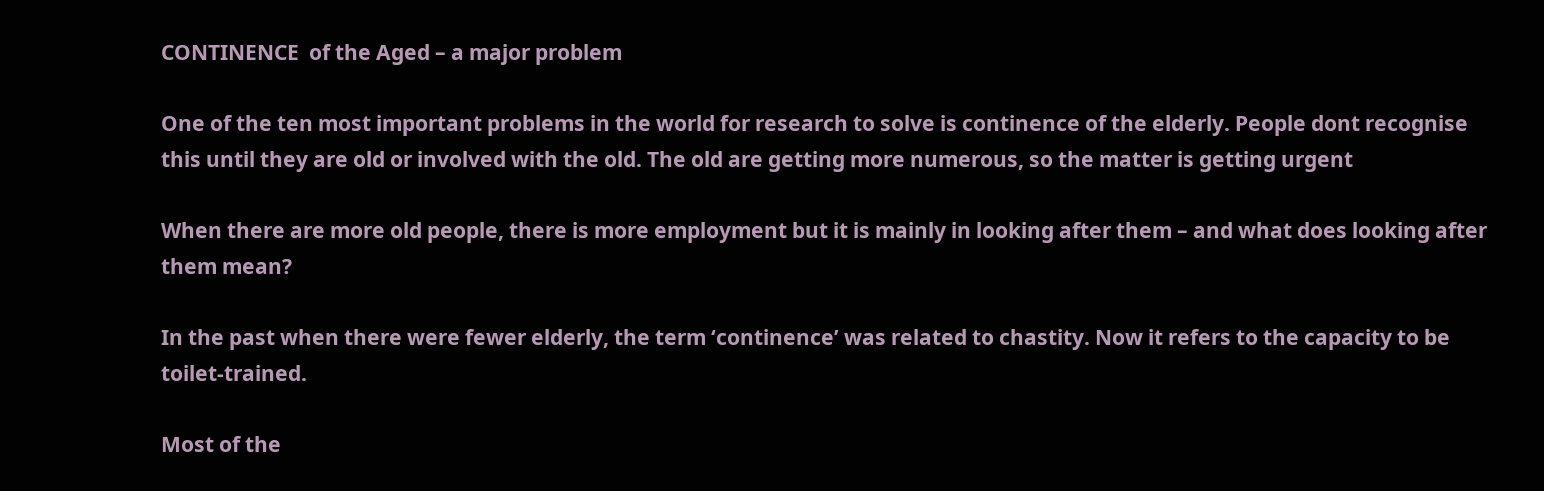CONTINENCE  of the Aged – a major problem

One of the ten most important problems in the world for research to solve is continence of the elderly. People dont recognise this until they are old or involved with the old. The old are getting more numerous, so the matter is getting urgent

When there are more old people, there is more employment but it is mainly in looking after them – and what does looking after them mean?

In the past when there were fewer elderly, the term ‘continence’ was related to chastity. Now it refers to the capacity to be toilet-trained.

Most of the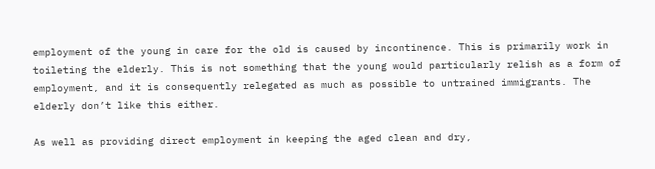employment of the young in care for the old is caused by incontinence. This is primarily work in toileting the elderly. This is not something that the young would particularly relish as a form of employment, and it is consequently relegated as much as possible to untrained immigrants. The elderly don’t like this either.

As well as providing direct employment in keeping the aged clean and dry,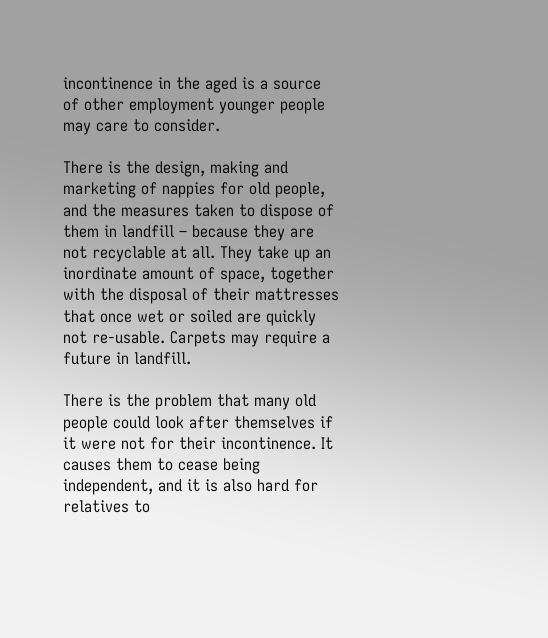incontinence in the aged is a source of other employment younger people may care to consider.

There is the design, making and marketing of nappies for old people, and the measures taken to dispose of them in landfill – because they are not recyclable at all. They take up an inordinate amount of space, together with the disposal of their mattresses that once wet or soiled are quickly not re-usable. Carpets may require a future in landfill.

There is the problem that many old people could look after themselves if it were not for their incontinence. It causes them to cease being independent, and it is also hard for relatives to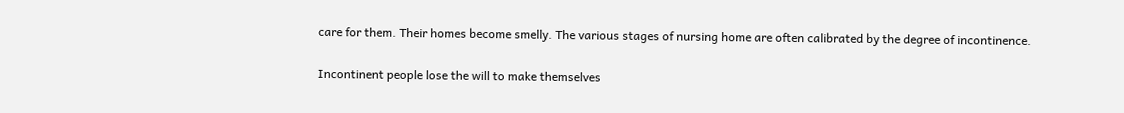care for them. Their homes become smelly. The various stages of nursing home are often calibrated by the degree of incontinence.

Incontinent people lose the will to make themselves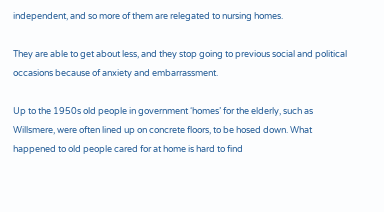independent, and so more of them are relegated to nursing homes.

They are able to get about less, and they stop going to previous social and political occasions because of anxiety and embarrassment.

Up to the 1950s old people in government ‘homes’ for the elderly, such as Willsmere, were often lined up on concrete floors, to be hosed down. What happened to old people cared for at home is hard to find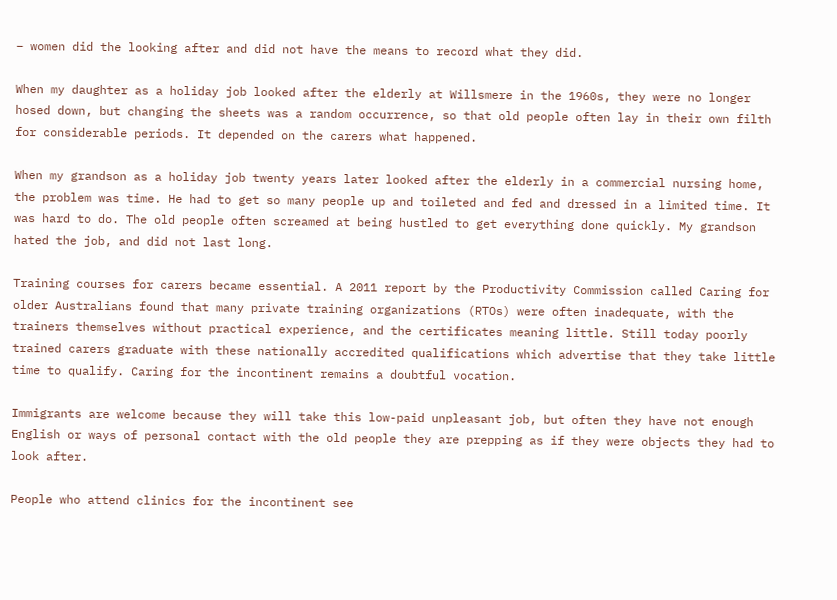– women did the looking after and did not have the means to record what they did.

When my daughter as a holiday job looked after the elderly at Willsmere in the 1960s, they were no longer hosed down, but changing the sheets was a random occurrence, so that old people often lay in their own filth for considerable periods. It depended on the carers what happened.

When my grandson as a holiday job twenty years later looked after the elderly in a commercial nursing home, the problem was time. He had to get so many people up and toileted and fed and dressed in a limited time. It was hard to do. The old people often screamed at being hustled to get everything done quickly. My grandson hated the job, and did not last long.

Training courses for carers became essential. A 2011 report by the Productivity Commission called Caring for older Australians found that many private training organizations (RTOs) were often inadequate, with the trainers themselves without practical experience, and the certificates meaning little. Still today poorly trained carers graduate with these nationally accredited qualifications which advertise that they take little time to qualify. Caring for the incontinent remains a doubtful vocation.

Immigrants are welcome because they will take this low-paid unpleasant job, but often they have not enough English or ways of personal contact with the old people they are prepping as if they were objects they had to look after.

People who attend clinics for the incontinent see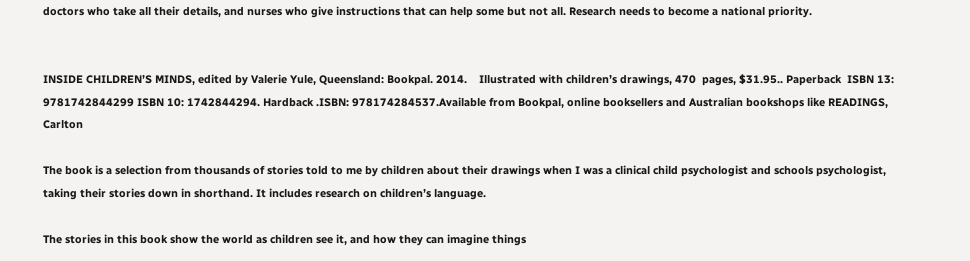doctors who take all their details, and nurses who give instructions that can help some but not all. Research needs to become a national priority.


INSIDE CHILDREN’S MINDS, edited by Valerie Yule, Queensland: Bookpal. 2014.    Illustrated with children’s drawings, 470  pages, $31.95.. Paperback  ISBN 13: 9781742844299 ISBN 10: 1742844294. Hardback .ISBN: 978174284537.Available from Bookpal, online booksellers and Australian bookshops like READINGS, Carlton

The book is a selection from thousands of stories told to me by children about their drawings when I was a clinical child psychologist and schools psychologist, taking their stories down in shorthand. It includes research on children’s language.

The stories in this book show the world as children see it, and how they can imagine things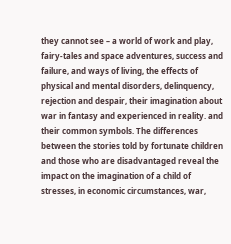they cannot see – a world of work and play, fairy-tales and space adventures, success and failure, and ways of living, the effects of physical and mental disorders, delinquency, rejection and despair, their imagination about war in fantasy and experienced in reality. and their common symbols. The differences between the stories told by fortunate children and those who are disadvantaged reveal the impact on the imagination of a child of stresses, in economic circumstances, war,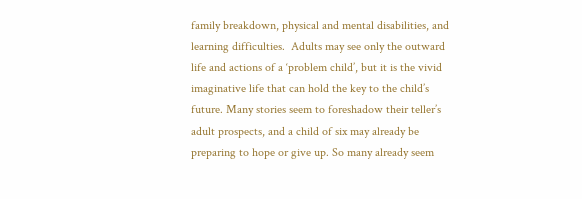family breakdown, physical and mental disabilities, and learning difficulties.  Adults may see only the outward life and actions of a ‘problem child’, but it is the vivid imaginative life that can hold the key to the child’s future. Many stories seem to foreshadow their teller’s adult prospects, and a child of six may already be preparing to hope or give up. So many already seem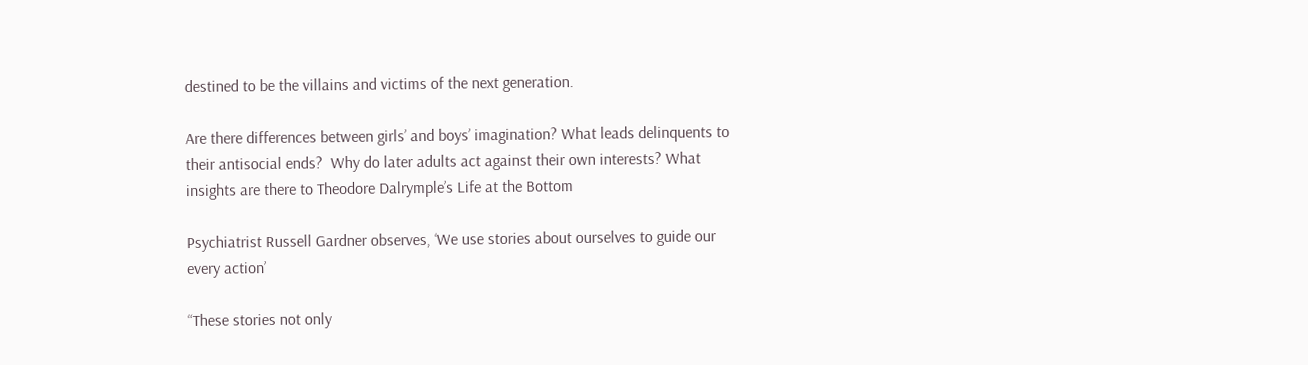destined to be the villains and victims of the next generation.

Are there differences between girls’ and boys’ imagination? What leads delinquents to their antisocial ends?  Why do later adults act against their own interests? What insights are there to Theodore Dalrymple’s Life at the Bottom

Psychiatrist Russell Gardner observes, ‘We use stories about ourselves to guide our every action’

“These stories not only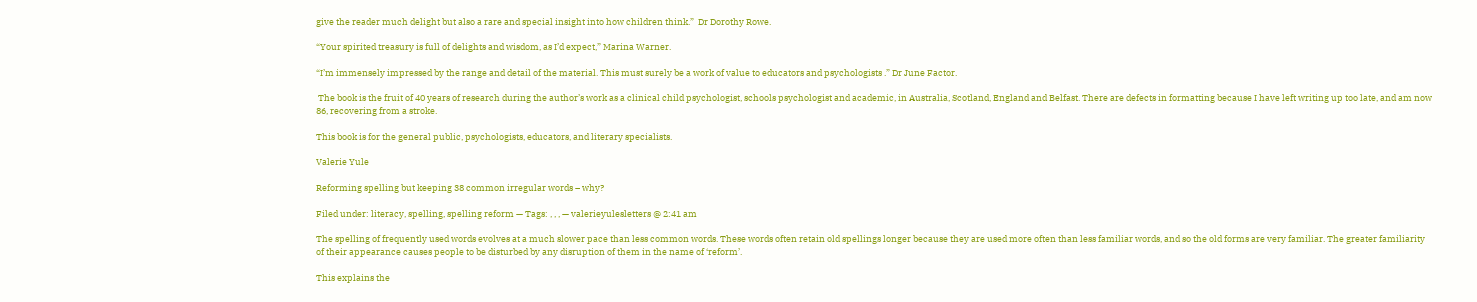give the reader much delight but also a rare and special insight into how children think.”  Dr Dorothy Rowe.

“Your spirited treasury is full of delights and wisdom, as I’d expect,” Marina Warner.

“I’m immensely impressed by the range and detail of the material. This must surely be a work of value to educators and psychologists .” Dr June Factor.

 The book is the fruit of 40 years of research during the author’s work as a clinical child psychologist, schools psychologist and academic, in Australia, Scotland, England and Belfast. There are defects in formatting because I have left writing up too late, and am now 86, recovering from a stroke.

This book is for the general public, psychologists, educators, and literary specialists.

Valerie Yule

Reforming spelling but keeping 38 common irregular words – why?

Filed under: literacy, spelling, spelling reform — Tags: , , , — valerieyulesletters @ 2:41 am

The spelling of frequently used words evolves at a much slower pace than less common words. These words often retain old spellings longer because they are used more often than less familiar words, and so the old forms are very familiar. The greater familiarity of their appearance causes people to be disturbed by any disruption of them in the name of ‘reform’.

This explains the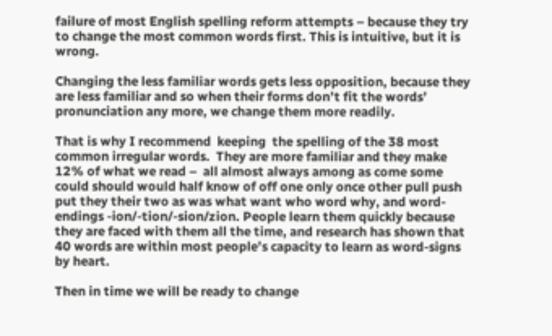failure of most English spelling reform attempts – because they try to change the most common words first. This is intuitive, but it is wrong.

Changing the less familiar words gets less opposition, because they are less familiar and so when their forms don’t fit the words’ pronunciation any more, we change them more readily.

That is why I recommend  keeping  the spelling of the 38 most common irregular words.  They are more familiar and they make 12% of what we read –  all almost always among as come some could should would half know of off one only once other pull push put they their two as was what want who word why, and word-endings -ion/-tion/-sion/zion. People learn them quickly because they are faced with them all the time, and research has shown that 40 words are within most people’s capacity to learn as word-signs by heart.

Then in time we will be ready to change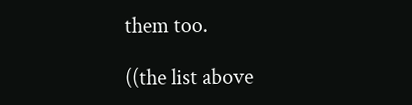them too.

((the list above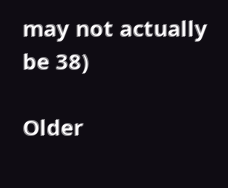may not actually be 38)

Older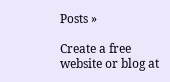Posts »

Create a free website or blog at